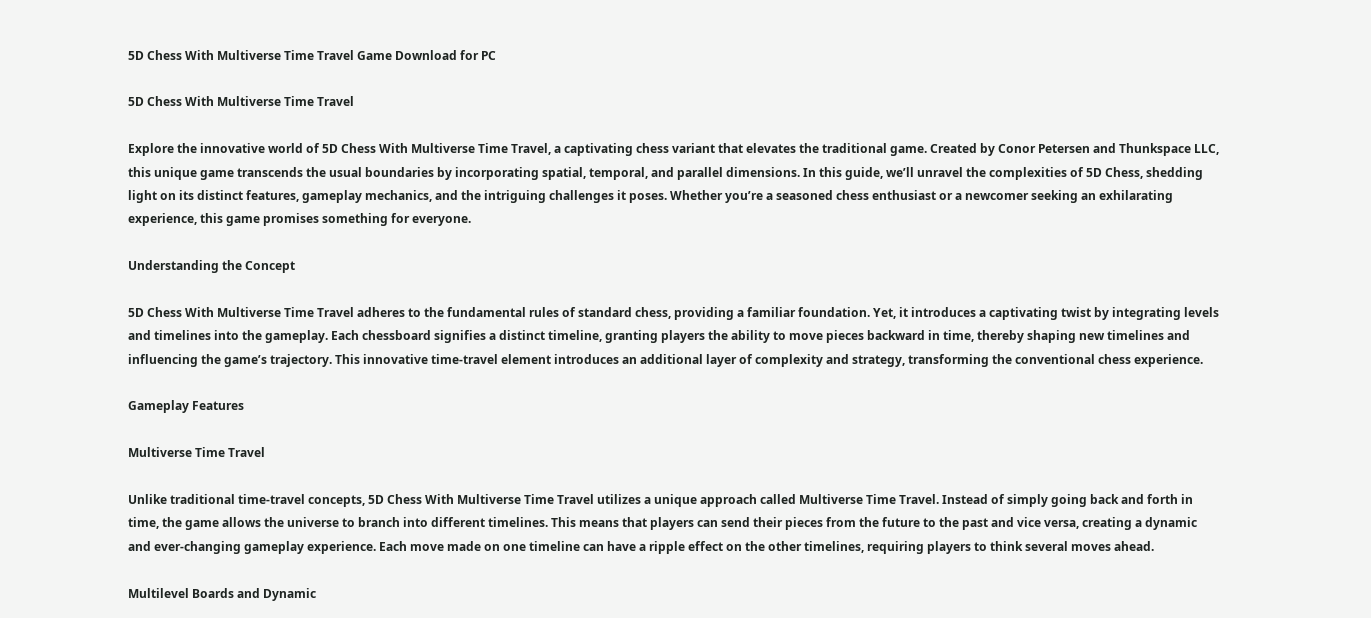5D Chess With Multiverse Time Travel Game Download for PC

5D Chess With Multiverse Time Travel

Explore the innovative world of 5D Chess With Multiverse Time Travel, a captivating chess variant that elevates the traditional game. Created by Conor Petersen and Thunkspace LLC, this unique game transcends the usual boundaries by incorporating spatial, temporal, and parallel dimensions. In this guide, we’ll unravel the complexities of 5D Chess, shedding light on its distinct features, gameplay mechanics, and the intriguing challenges it poses. Whether you’re a seasoned chess enthusiast or a newcomer seeking an exhilarating experience, this game promises something for everyone.

Understanding the Concept

5D Chess With Multiverse Time Travel adheres to the fundamental rules of standard chess, providing a familiar foundation. Yet, it introduces a captivating twist by integrating levels and timelines into the gameplay. Each chessboard signifies a distinct timeline, granting players the ability to move pieces backward in time, thereby shaping new timelines and influencing the game’s trajectory. This innovative time-travel element introduces an additional layer of complexity and strategy, transforming the conventional chess experience.

Gameplay Features

Multiverse Time Travel

Unlike traditional time-travel concepts, 5D Chess With Multiverse Time Travel utilizes a unique approach called Multiverse Time Travel. Instead of simply going back and forth in time, the game allows the universe to branch into different timelines. This means that players can send their pieces from the future to the past and vice versa, creating a dynamic and ever-changing gameplay experience. Each move made on one timeline can have a ripple effect on the other timelines, requiring players to think several moves ahead.

Multilevel Boards and Dynamic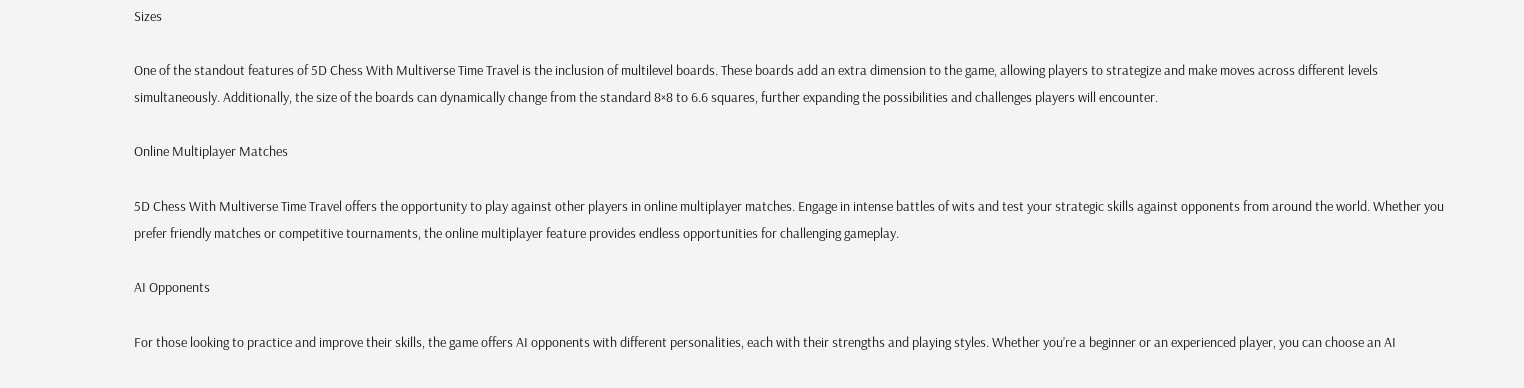Sizes

One of the standout features of 5D Chess With Multiverse Time Travel is the inclusion of multilevel boards. These boards add an extra dimension to the game, allowing players to strategize and make moves across different levels simultaneously. Additionally, the size of the boards can dynamically change from the standard 8×8 to 6.6 squares, further expanding the possibilities and challenges players will encounter.

Online Multiplayer Matches

5D Chess With Multiverse Time Travel offers the opportunity to play against other players in online multiplayer matches. Engage in intense battles of wits and test your strategic skills against opponents from around the world. Whether you prefer friendly matches or competitive tournaments, the online multiplayer feature provides endless opportunities for challenging gameplay.

AI Opponents

For those looking to practice and improve their skills, the game offers AI opponents with different personalities, each with their strengths and playing styles. Whether you’re a beginner or an experienced player, you can choose an AI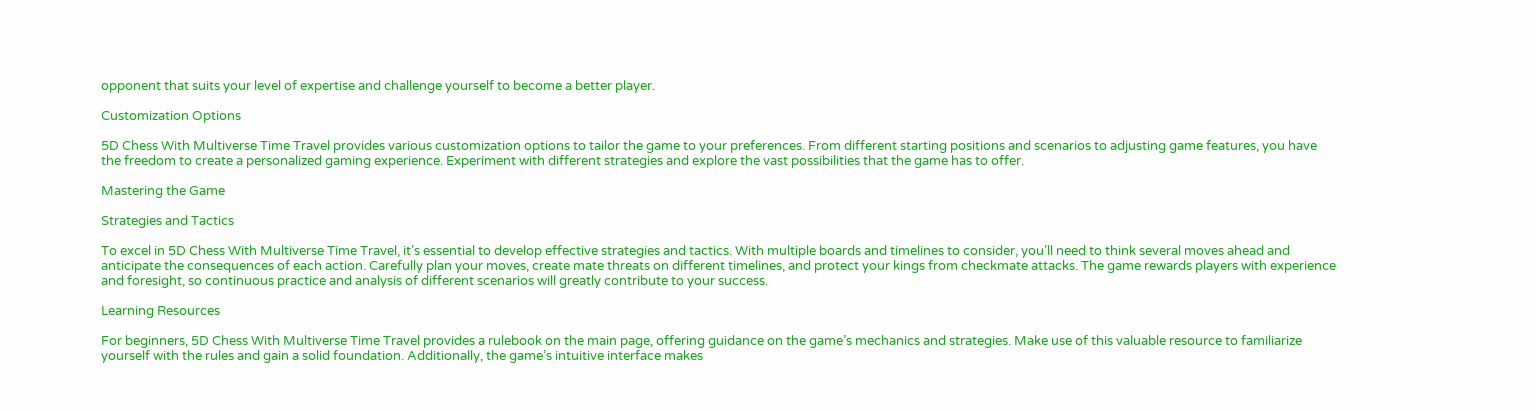opponent that suits your level of expertise and challenge yourself to become a better player.

Customization Options

5D Chess With Multiverse Time Travel provides various customization options to tailor the game to your preferences. From different starting positions and scenarios to adjusting game features, you have the freedom to create a personalized gaming experience. Experiment with different strategies and explore the vast possibilities that the game has to offer.

Mastering the Game

Strategies and Tactics

To excel in 5D Chess With Multiverse Time Travel, it’s essential to develop effective strategies and tactics. With multiple boards and timelines to consider, you’ll need to think several moves ahead and anticipate the consequences of each action. Carefully plan your moves, create mate threats on different timelines, and protect your kings from checkmate attacks. The game rewards players with experience and foresight, so continuous practice and analysis of different scenarios will greatly contribute to your success.

Learning Resources

For beginners, 5D Chess With Multiverse Time Travel provides a rulebook on the main page, offering guidance on the game’s mechanics and strategies. Make use of this valuable resource to familiarize yourself with the rules and gain a solid foundation. Additionally, the game’s intuitive interface makes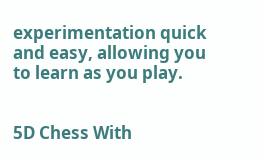experimentation quick and easy, allowing you to learn as you play.


5D Chess With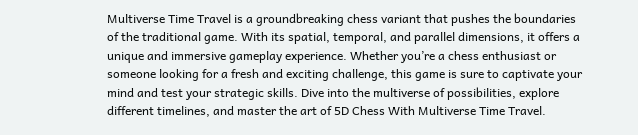Multiverse Time Travel is a groundbreaking chess variant that pushes the boundaries of the traditional game. With its spatial, temporal, and parallel dimensions, it offers a unique and immersive gameplay experience. Whether you’re a chess enthusiast or someone looking for a fresh and exciting challenge, this game is sure to captivate your mind and test your strategic skills. Dive into the multiverse of possibilities, explore different timelines, and master the art of 5D Chess With Multiverse Time Travel.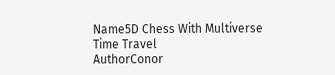Name5D Chess With Multiverse Time Travel
AuthorConor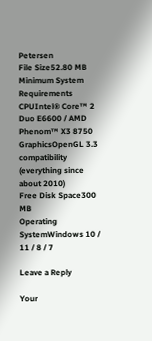Petersen
File Size52.80 MB
Minimum System Requirements
CPUIntel® Core™ 2 Duo E6600 / AMD Phenom™ X3 8750
GraphicsOpenGL 3.3 compatibility (everything since about 2010)
Free Disk Space300 MB
Operating SystemWindows 10 / 11 / 8 / 7

Leave a Reply

Your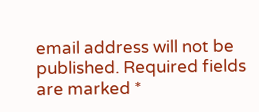email address will not be published. Required fields are marked *